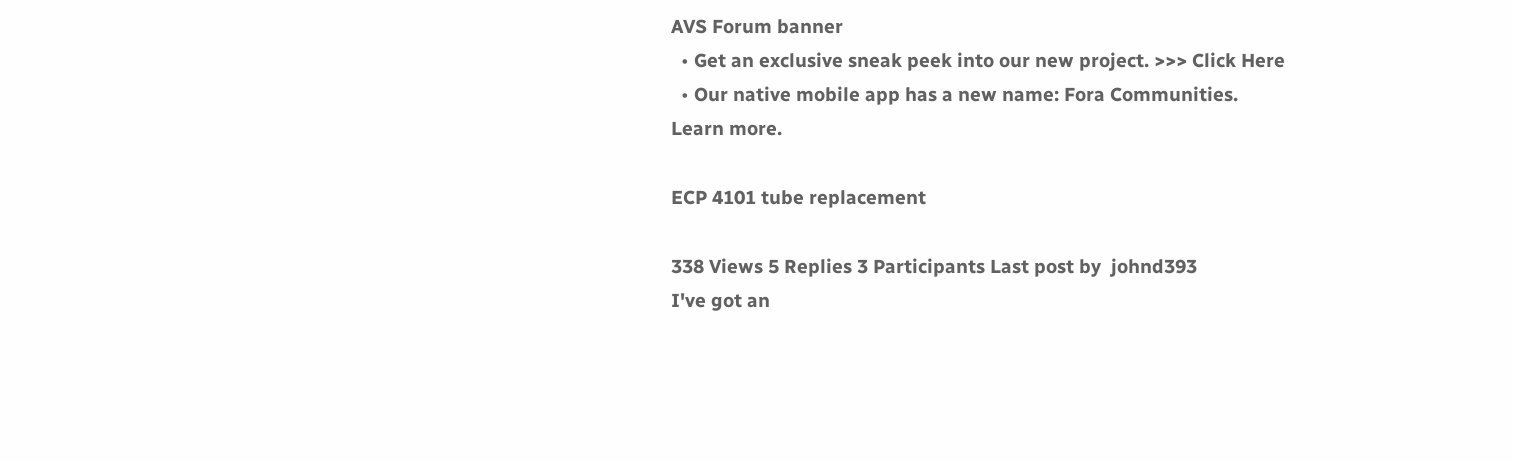AVS Forum banner
  • Get an exclusive sneak peek into our new project. >>> Click Here
  • Our native mobile app has a new name: Fora Communities. Learn more.

ECP 4101 tube replacement

338 Views 5 Replies 3 Participants Last post by  johnd393
I've got an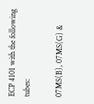ECP 4101 with the following tubes:

07MS(B), 07MS(G) &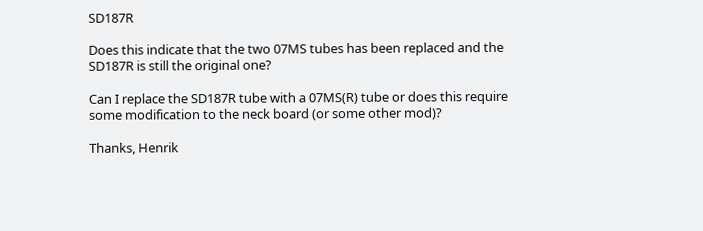SD187R

Does this indicate that the two 07MS tubes has been replaced and the SD187R is still the original one?

Can I replace the SD187R tube with a 07MS(R) tube or does this require some modification to the neck board (or some other mod)?

Thanks, Henrik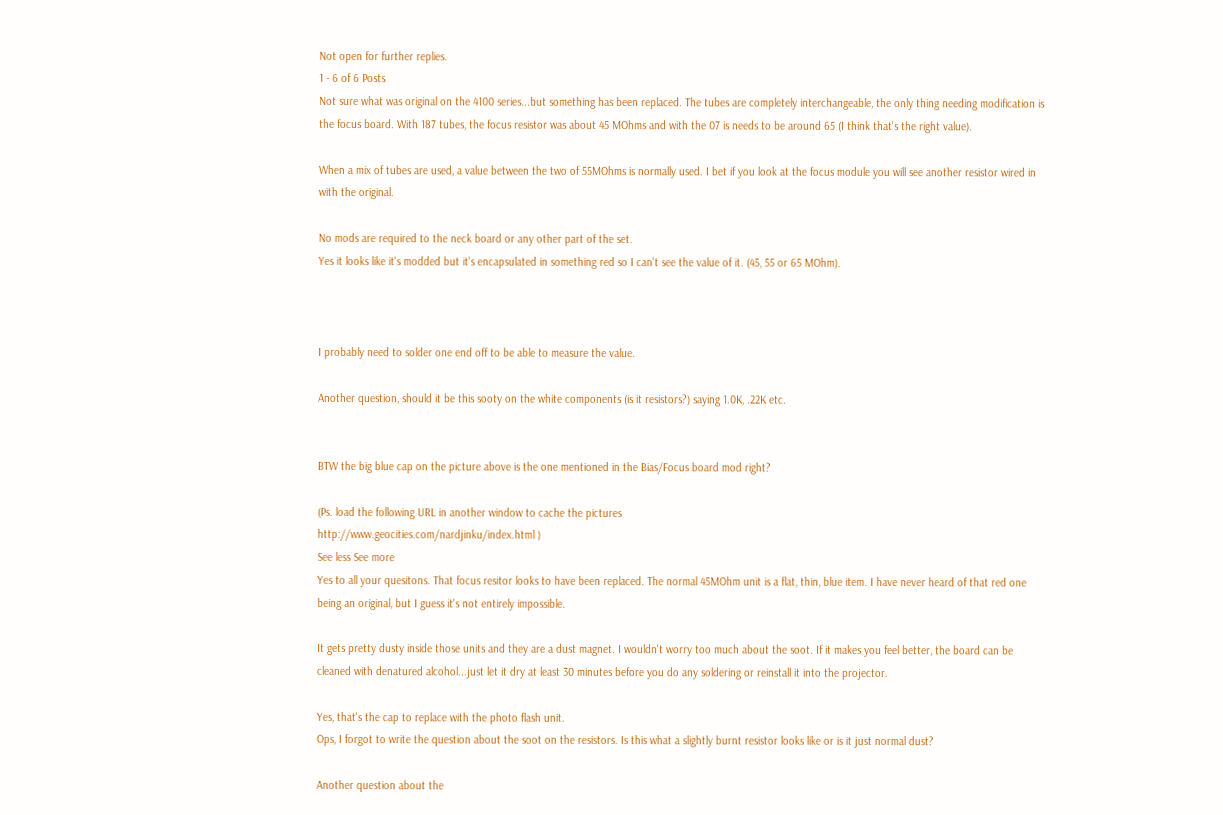Not open for further replies.
1 - 6 of 6 Posts
Not sure what was original on the 4100 series...but something has been replaced. The tubes are completely interchangeable, the only thing needing modification is the focus board. With 187 tubes, the focus resistor was about 45 MOhms and with the 07 is needs to be around 65 (I think that's the right value).

When a mix of tubes are used, a value between the two of 55MOhms is normally used. I bet if you look at the focus module you will see another resistor wired in with the original.

No mods are required to the neck board or any other part of the set.
Yes it looks like it's modded but it's encapsulated in something red so I can't see the value of it. (45, 55 or 65 MOhm).



I probably need to solder one end off to be able to measure the value.

Another question, should it be this sooty on the white components (is it resistors?) saying 1.0K, .22K etc.


BTW the big blue cap on the picture above is the one mentioned in the Bias/Focus board mod right?

(Ps. load the following URL in another window to cache the pictures
http://www.geocities.com/nardjinku/index.html )
See less See more
Yes to all your quesitons. That focus resitor looks to have been replaced. The normal 45MOhm unit is a flat, thin, blue item. I have never heard of that red one being an original, but I guess it's not entirely impossible.

It gets pretty dusty inside those units and they are a dust magnet. I wouldn't worry too much about the soot. If it makes you feel better, the board can be cleaned with denatured alcohol...just let it dry at least 30 minutes before you do any soldering or reinstall it into the projector.

Yes, that's the cap to replace with the photo flash unit.
Ops, I forgot to write the question about the soot on the resistors. Is this what a slightly burnt resistor looks like or is it just normal dust?

Another question about the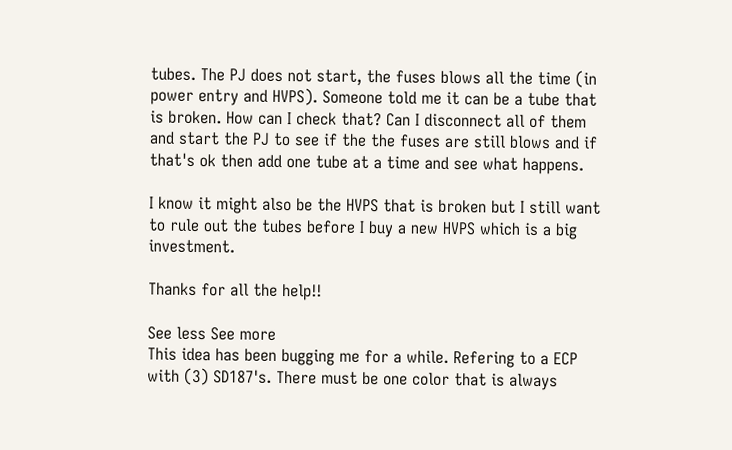tubes. The PJ does not start, the fuses blows all the time (in power entry and HVPS). Someone told me it can be a tube that is broken. How can I check that? Can I disconnect all of them and start the PJ to see if the the fuses are still blows and if that's ok then add one tube at a time and see what happens.

I know it might also be the HVPS that is broken but I still want to rule out the tubes before I buy a new HVPS which is a big investment.

Thanks for all the help!!

See less See more
This idea has been bugging me for a while. Refering to a ECP with (3) SD187's. There must be one color that is always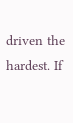driven the hardest. If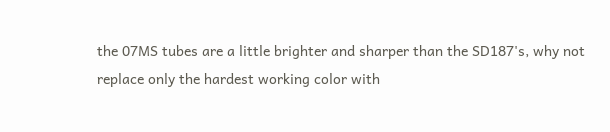the 07MS tubes are a little brighter and sharper than the SD187's, why not replace only the hardest working color with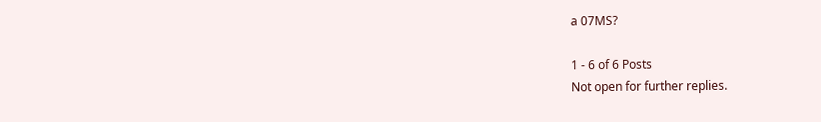a 07MS?

1 - 6 of 6 Posts
Not open for further replies.